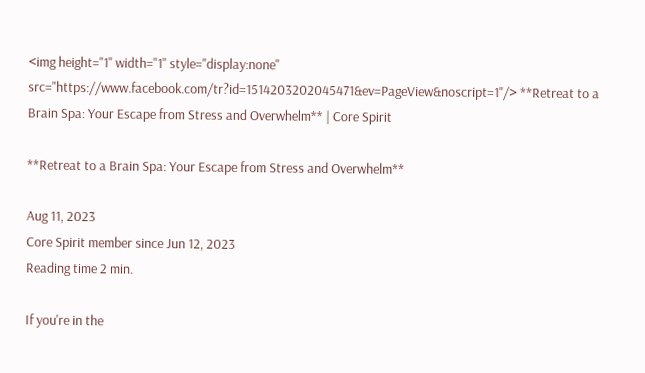<img height="1" width="1" style="display:none" src="https://www.facebook.com/tr?id=1514203202045471&ev=PageView&noscript=1"/> **Retreat to a Brain Spa: Your Escape from Stress and Overwhelm** | Core Spirit

**Retreat to a Brain Spa: Your Escape from Stress and Overwhelm**

Aug 11, 2023
Core Spirit member since Jun 12, 2023
Reading time 2 min.

If you're in the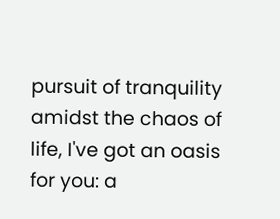pursuit of tranquility amidst the chaos of life, I've got an oasis for you: a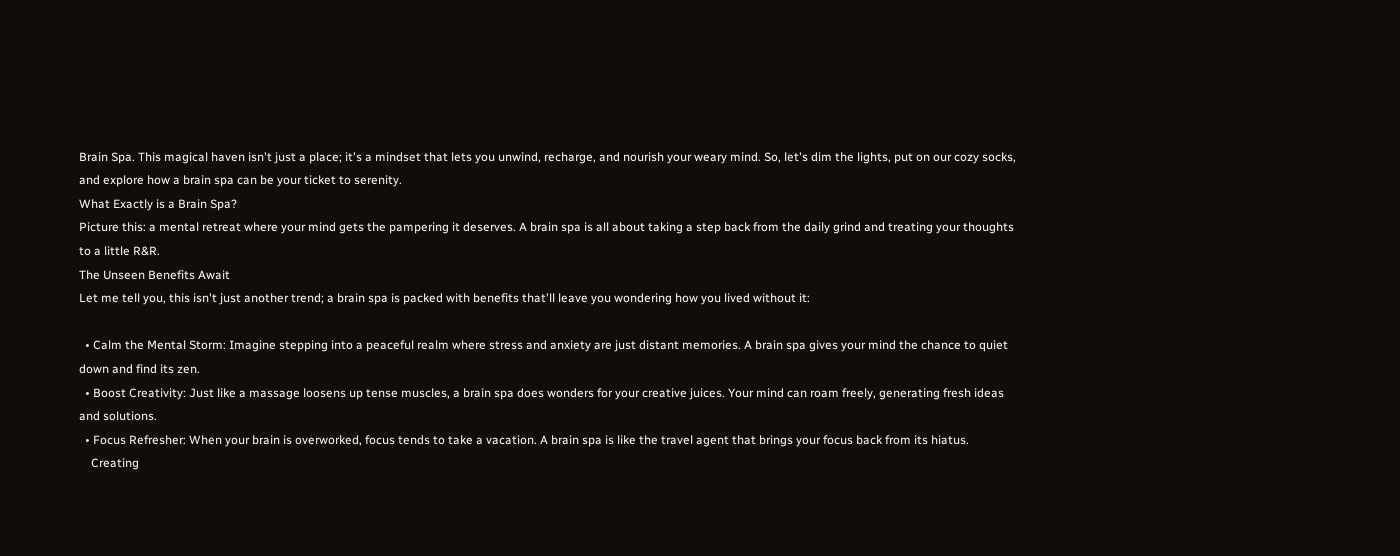Brain Spa. This magical haven isn't just a place; it's a mindset that lets you unwind, recharge, and nourish your weary mind. So, let's dim the lights, put on our cozy socks, and explore how a brain spa can be your ticket to serenity.
What Exactly is a Brain Spa?
Picture this: a mental retreat where your mind gets the pampering it deserves. A brain spa is all about taking a step back from the daily grind and treating your thoughts to a little R&R.
The Unseen Benefits Await
Let me tell you, this isn't just another trend; a brain spa is packed with benefits that'll leave you wondering how you lived without it:

  • Calm the Mental Storm: Imagine stepping into a peaceful realm where stress and anxiety are just distant memories. A brain spa gives your mind the chance to quiet down and find its zen.
  • Boost Creativity: Just like a massage loosens up tense muscles, a brain spa does wonders for your creative juices. Your mind can roam freely, generating fresh ideas and solutions.
  • Focus Refresher: When your brain is overworked, focus tends to take a vacation. A brain spa is like the travel agent that brings your focus back from its hiatus.
    Creating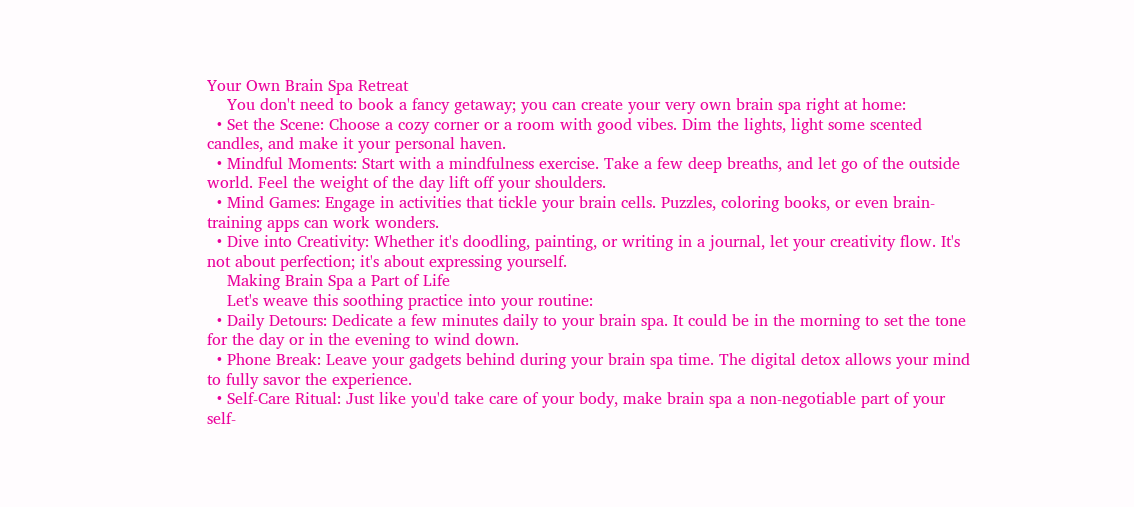Your Own Brain Spa Retreat
    You don't need to book a fancy getaway; you can create your very own brain spa right at home:
  • Set the Scene: Choose a cozy corner or a room with good vibes. Dim the lights, light some scented candles, and make it your personal haven.
  • Mindful Moments: Start with a mindfulness exercise. Take a few deep breaths, and let go of the outside world. Feel the weight of the day lift off your shoulders.
  • Mind Games: Engage in activities that tickle your brain cells. Puzzles, coloring books, or even brain-training apps can work wonders.
  • Dive into Creativity: Whether it's doodling, painting, or writing in a journal, let your creativity flow. It's not about perfection; it's about expressing yourself.
    Making Brain Spa a Part of Life
    Let's weave this soothing practice into your routine:
  • Daily Detours: Dedicate a few minutes daily to your brain spa. It could be in the morning to set the tone for the day or in the evening to wind down.
  • Phone Break: Leave your gadgets behind during your brain spa time. The digital detox allows your mind to fully savor the experience.
  • Self-Care Ritual: Just like you'd take care of your body, make brain spa a non-negotiable part of your self-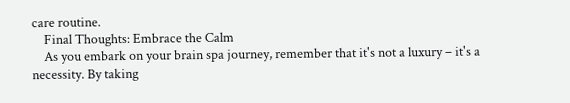care routine.
    Final Thoughts: Embrace the Calm
    As you embark on your brain spa journey, remember that it's not a luxury – it's a necessity. By taking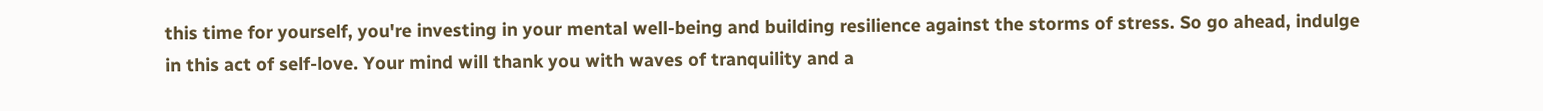this time for yourself, you're investing in your mental well-being and building resilience against the storms of stress. So go ahead, indulge in this act of self-love. Your mind will thank you with waves of tranquility and a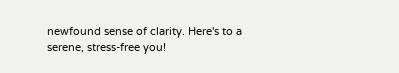newfound sense of clarity. Here's to a serene, stress-free you!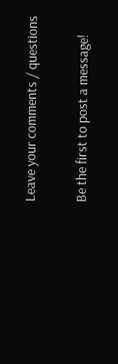Leave your comments / questions

Be the first to post a message!